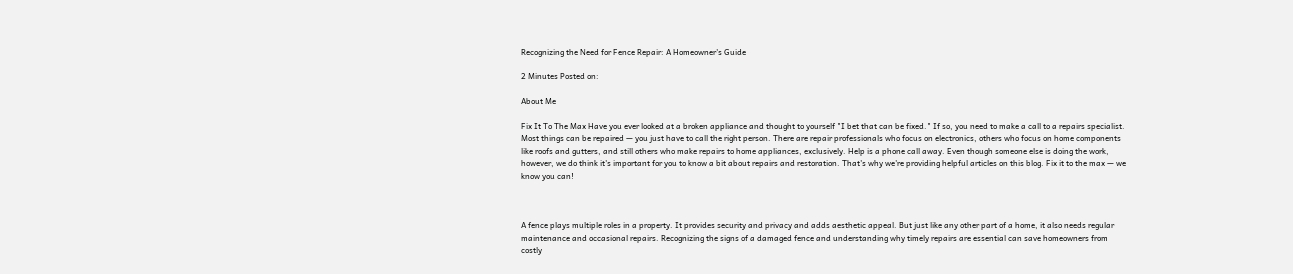Recognizing the Need for Fence Repair: A Homeowner's Guide

2 Minutes Posted on:

About Me

Fix It To The Max Have you ever looked at a broken appliance and thought to yourself "I bet that can be fixed." If so, you need to make a call to a repairs specialist. Most things can be repaired — you just have to call the right person. There are repair professionals who focus on electronics, others who focus on home components like roofs and gutters, and still others who make repairs to home appliances, exclusively. Help is a phone call away. Even though someone else is doing the work, however, we do think it's important for you to know a bit about repairs and restoration. That's why we're providing helpful articles on this blog. Fix it to the max — we know you can!



A fence plays multiple roles in a property. It provides security and privacy and adds aesthetic appeal. But just like any other part of a home, it also needs regular maintenance and occasional repairs. Recognizing the signs of a damaged fence and understanding why timely repairs are essential can save homeowners from costly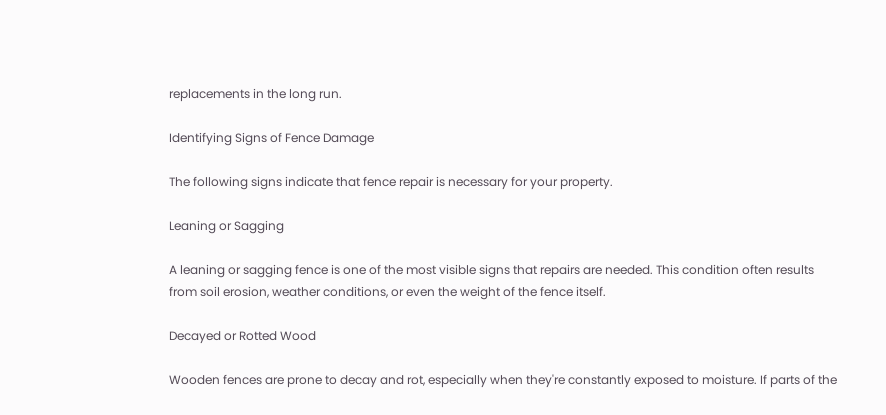replacements in the long run.

Identifying Signs of Fence Damage

The following signs indicate that fence repair is necessary for your property.

Leaning or Sagging

A leaning or sagging fence is one of the most visible signs that repairs are needed. This condition often results from soil erosion, weather conditions, or even the weight of the fence itself.

Decayed or Rotted Wood

Wooden fences are prone to decay and rot, especially when they're constantly exposed to moisture. If parts of the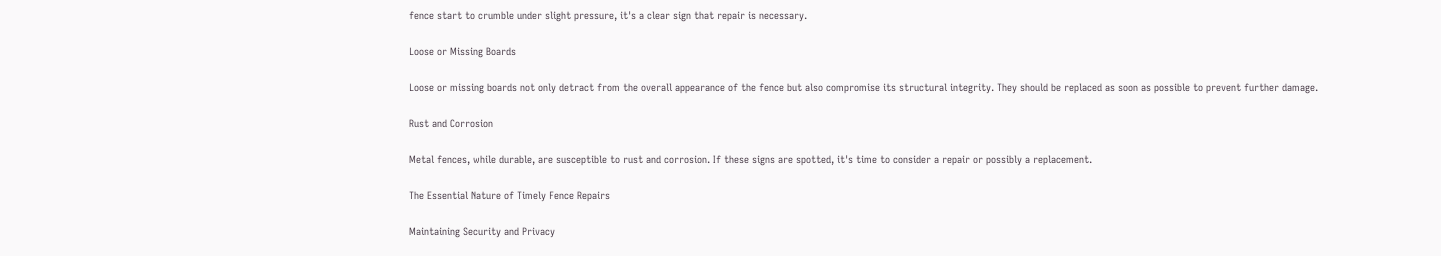fence start to crumble under slight pressure, it's a clear sign that repair is necessary.

Loose or Missing Boards

Loose or missing boards not only detract from the overall appearance of the fence but also compromise its structural integrity. They should be replaced as soon as possible to prevent further damage.

Rust and Corrosion

Metal fences, while durable, are susceptible to rust and corrosion. If these signs are spotted, it's time to consider a repair or possibly a replacement.

The Essential Nature of Timely Fence Repairs

Maintaining Security and Privacy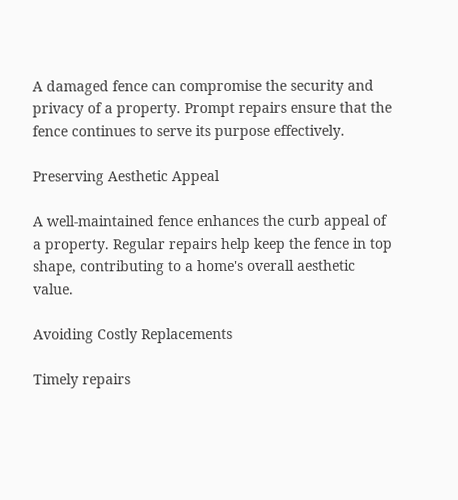A damaged fence can compromise the security and privacy of a property. Prompt repairs ensure that the fence continues to serve its purpose effectively.

Preserving Aesthetic Appeal

A well-maintained fence enhances the curb appeal of a property. Regular repairs help keep the fence in top shape, contributing to a home's overall aesthetic value.

Avoiding Costly Replacements

Timely repairs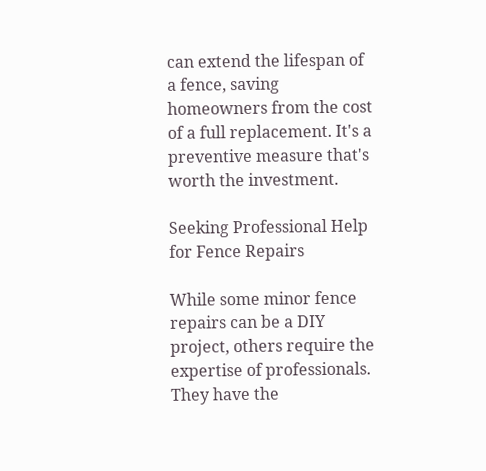can extend the lifespan of a fence, saving homeowners from the cost of a full replacement. It's a preventive measure that's worth the investment.

Seeking Professional Help for Fence Repairs

While some minor fence repairs can be a DIY project, others require the expertise of professionals. They have the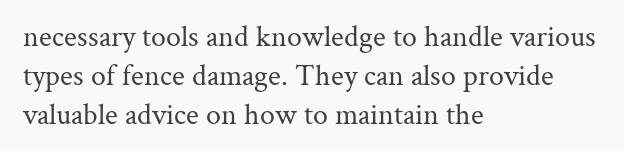necessary tools and knowledge to handle various types of fence damage. They can also provide valuable advice on how to maintain the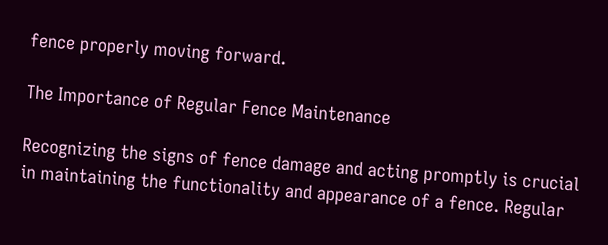fence properly moving forward.

The Importance of Regular Fence Maintenance

Recognizing the signs of fence damage and acting promptly is crucial in maintaining the functionality and appearance of a fence. Regular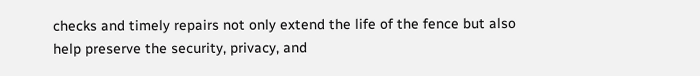checks and timely repairs not only extend the life of the fence but also help preserve the security, privacy, and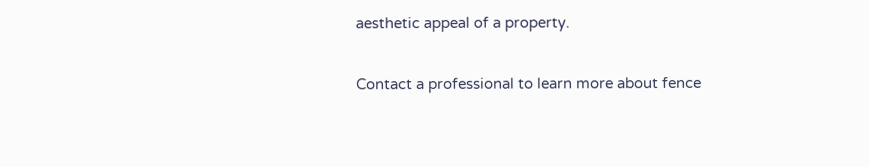aesthetic appeal of a property.

Contact a professional to learn more about fence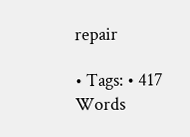repair

• Tags: • 417 Words